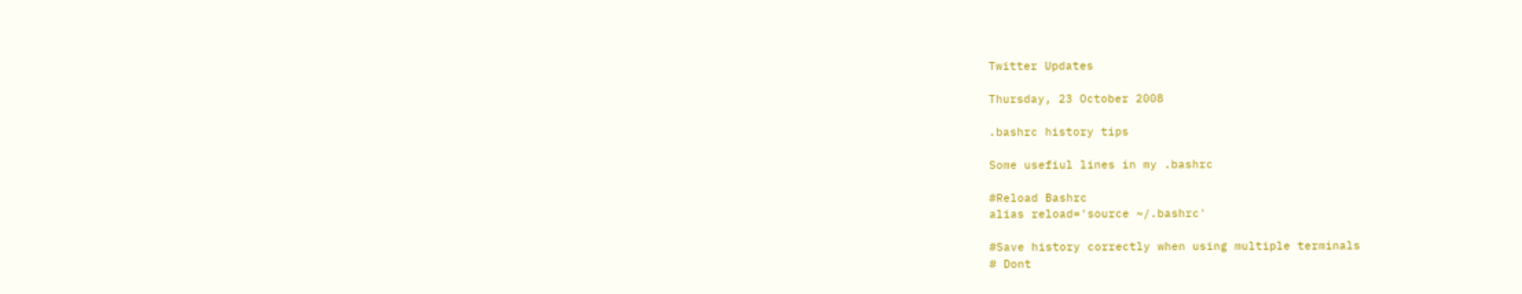Twitter Updates

Thursday, 23 October 2008

.bashrc history tips

Some usefiul lines in my .bashrc

#Reload Bashrc
alias reload='source ~/.bashrc'

#Save history correctly when using multiple terminals
# Dont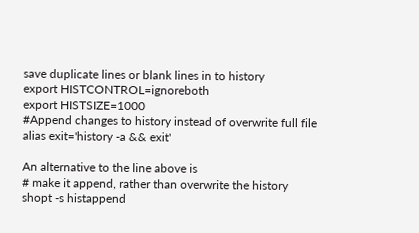save duplicate lines or blank lines in to history
export HISTCONTROL=ignoreboth
export HISTSIZE=1000
#Append changes to history instead of overwrite full file
alias exit='history -a && exit'

An alternative to the line above is
# make it append, rather than overwrite the history
shopt -s histappend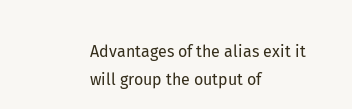Advantages of the alias exit it will group the output of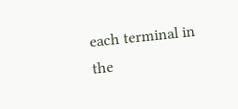each terminal in the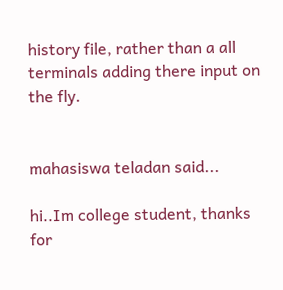history file, rather than a all terminals adding there input on the fly.


mahasiswa teladan said...

hi..Im college student, thanks for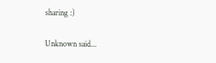sharing :)

Unknown said...